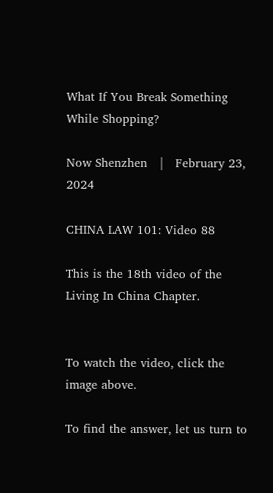What If You Break Something While Shopping?

Now Shenzhen   |   February 23, 2024

CHINA LAW 101: Video 88

This is the 18th video of the Living In China Chapter.


To watch the video, click the image above.

To find the answer, let us turn to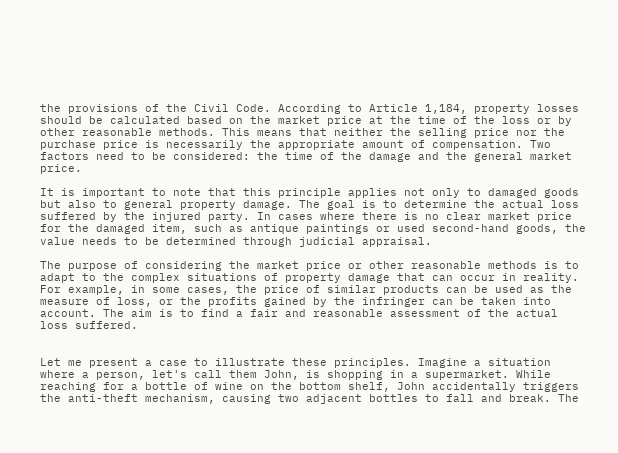the provisions of the Civil Code. According to Article 1,184, property losses should be calculated based on the market price at the time of the loss or by other reasonable methods. This means that neither the selling price nor the purchase price is necessarily the appropriate amount of compensation. Two factors need to be considered: the time of the damage and the general market price.

It is important to note that this principle applies not only to damaged goods but also to general property damage. The goal is to determine the actual loss suffered by the injured party. In cases where there is no clear market price for the damaged item, such as antique paintings or used second-hand goods, the value needs to be determined through judicial appraisal.

The purpose of considering the market price or other reasonable methods is to adapt to the complex situations of property damage that can occur in reality. For example, in some cases, the price of similar products can be used as the measure of loss, or the profits gained by the infringer can be taken into account. The aim is to find a fair and reasonable assessment of the actual loss suffered.


Let me present a case to illustrate these principles. Imagine a situation where a person, let's call them John, is shopping in a supermarket. While reaching for a bottle of wine on the bottom shelf, John accidentally triggers the anti-theft mechanism, causing two adjacent bottles to fall and break. The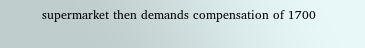supermarket then demands compensation of 1700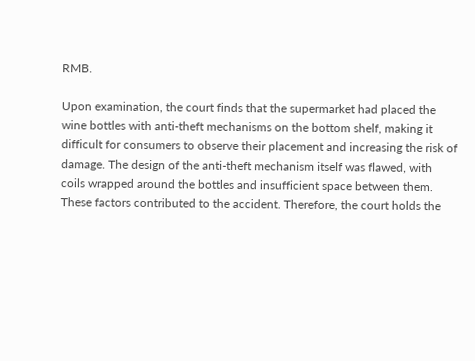RMB.

Upon examination, the court finds that the supermarket had placed the wine bottles with anti-theft mechanisms on the bottom shelf, making it difficult for consumers to observe their placement and increasing the risk of damage. The design of the anti-theft mechanism itself was flawed, with coils wrapped around the bottles and insufficient space between them. These factors contributed to the accident. Therefore, the court holds the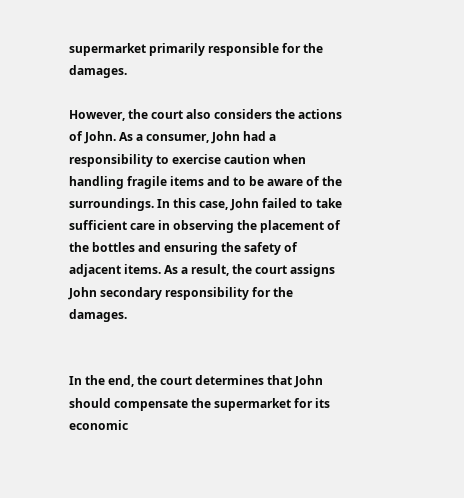supermarket primarily responsible for the damages.

However, the court also considers the actions of John. As a consumer, John had a responsibility to exercise caution when handling fragile items and to be aware of the surroundings. In this case, John failed to take sufficient care in observing the placement of the bottles and ensuring the safety of adjacent items. As a result, the court assigns John secondary responsibility for the damages.


In the end, the court determines that John should compensate the supermarket for its economic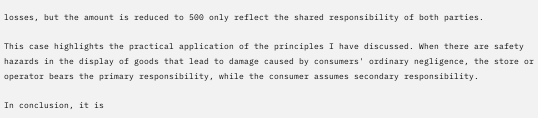losses, but the amount is reduced to 500 only reflect the shared responsibility of both parties.

This case highlights the practical application of the principles I have discussed. When there are safety hazards in the display of goods that lead to damage caused by consumers' ordinary negligence, the store or operator bears the primary responsibility, while the consumer assumes secondary responsibility.

In conclusion, it is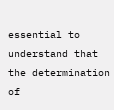essential to understand that the determination of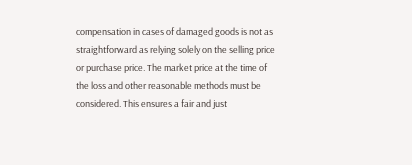compensation in cases of damaged goods is not as straightforward as relying solely on the selling price or purchase price. The market price at the time of the loss and other reasonable methods must be considered. This ensures a fair and just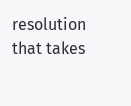resolution that takes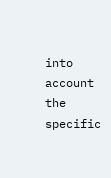into account the specific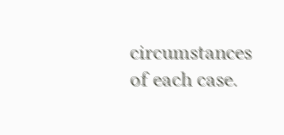circumstances of each case.